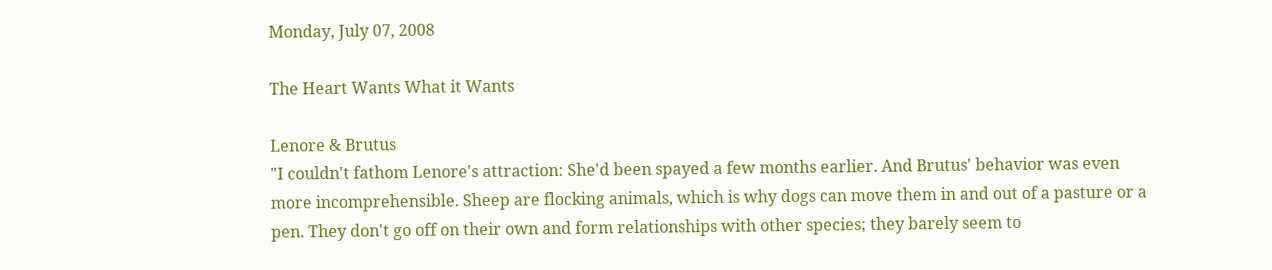Monday, July 07, 2008

The Heart Wants What it Wants

Lenore & Brutus
"I couldn't fathom Lenore's attraction: She'd been spayed a few months earlier. And Brutus' behavior was even more incomprehensible. Sheep are flocking animals, which is why dogs can move them in and out of a pasture or a pen. They don't go off on their own and form relationships with other species; they barely seem to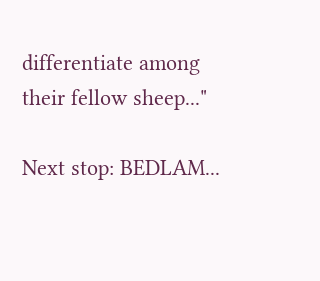differentiate among their fellow sheep..."

Next stop: BEDLAM...